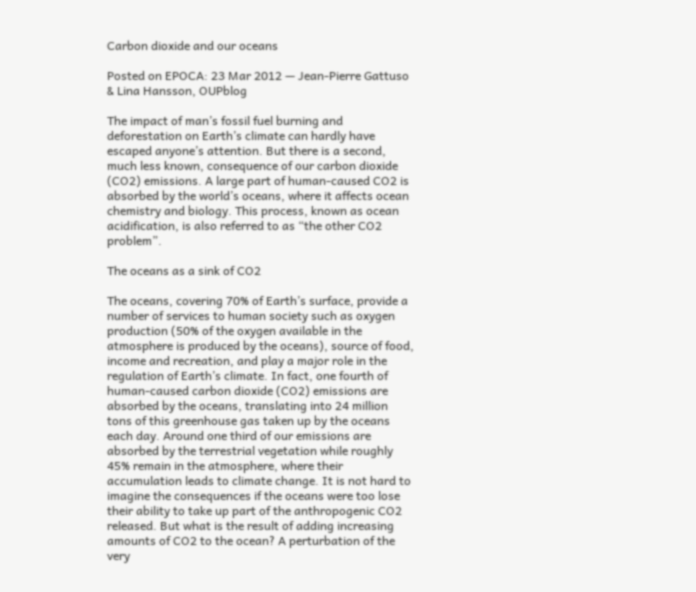Carbon dioxide and our oceans

Posted on EPOCA: 23 Mar 2012 — Jean-Pierre Gattuso & Lina Hansson, OUPblog

The impact of man’s fossil fuel burning and deforestation on Earth’s climate can hardly have escaped anyone’s attention. But there is a second, much less known, consequence of our carbon dioxide (CO2) emissions. A large part of human-caused CO2 is absorbed by the world’s oceans, where it affects ocean chemistry and biology. This process, known as ocean acidification, is also referred to as “the other CO2 problem”.

The oceans as a sink of CO2

The oceans, covering 70% of Earth’s surface, provide a number of services to human society such as oxygen production (50% of the oxygen available in the atmosphere is produced by the oceans), source of food, income and recreation, and play a major role in the regulation of Earth’s climate. In fact, one fourth of human-caused carbon dioxide (CO2) emissions are absorbed by the oceans, translating into 24 million tons of this greenhouse gas taken up by the oceans each day. Around one third of our emissions are absorbed by the terrestrial vegetation while roughly 45% remain in the atmosphere, where their accumulation leads to climate change. It is not hard to imagine the consequences if the oceans were too lose their ability to take up part of the anthropogenic CO2 released. But what is the result of adding increasing amounts of CO2 to the ocean? A perturbation of the very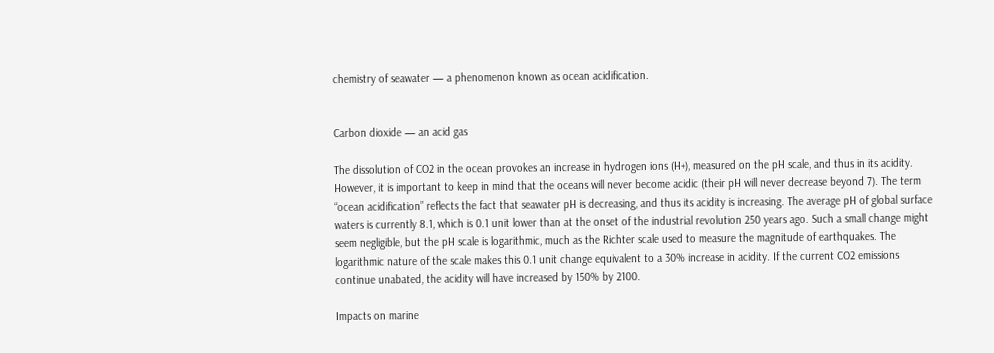chemistry of seawater — a phenomenon known as ocean acidification.


Carbon dioxide — an acid gas

The dissolution of CO2 in the ocean provokes an increase in hydrogen ions (H+), measured on the pH scale, and thus in its acidity. However, it is important to keep in mind that the oceans will never become acidic (their pH will never decrease beyond 7). The term “ocean acidification” reflects the fact that seawater pH is decreasing, and thus its acidity is increasing. The average pH of global surface waters is currently 8.1, which is 0.1 unit lower than at the onset of the industrial revolution 250 years ago. Such a small change might seem negligible, but the pH scale is logarithmic, much as the Richter scale used to measure the magnitude of earthquakes. The logarithmic nature of the scale makes this 0.1 unit change equivalent to a 30% increase in acidity. If the current CO2 emissions continue unabated, the acidity will have increased by 150% by 2100.

Impacts on marine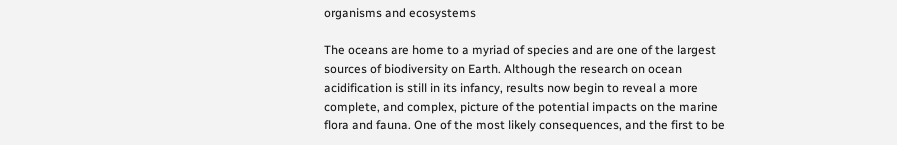organisms and ecosystems

The oceans are home to a myriad of species and are one of the largest sources of biodiversity on Earth. Although the research on ocean acidification is still in its infancy, results now begin to reveal a more complete, and complex, picture of the potential impacts on the marine flora and fauna. One of the most likely consequences, and the first to be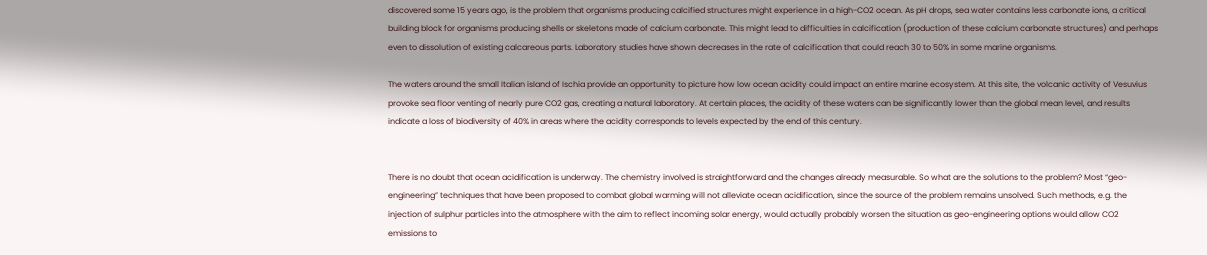discovered some 15 years ago, is the problem that organisms producing calcified structures might experience in a high-CO2 ocean. As pH drops, sea water contains less carbonate ions, a critical building block for organisms producing shells or skeletons made of calcium carbonate. This might lead to difficulties in calcification (production of these calcium carbonate structures) and perhaps even to dissolution of existing calcareous parts. Laboratory studies have shown decreases in the rate of calcification that could reach 30 to 50% in some marine organisms.

The waters around the small Italian island of Ischia provide an opportunity to picture how low ocean acidity could impact an entire marine ecosystem. At this site, the volcanic activity of Vesuvius provoke sea floor venting of nearly pure CO2 gas, creating a natural laboratory. At certain places, the acidity of these waters can be significantly lower than the global mean level, and results indicate a loss of biodiversity of 40% in areas where the acidity corresponds to levels expected by the end of this century.


There is no doubt that ocean acidification is underway. The chemistry involved is straightforward and the changes already measurable. So what are the solutions to the problem? Most “geo-engineering” techniques that have been proposed to combat global warming will not alleviate ocean acidification, since the source of the problem remains unsolved. Such methods, e.g. the injection of sulphur particles into the atmosphere with the aim to reflect incoming solar energy, would actually probably worsen the situation as geo-engineering options would allow CO2 emissions to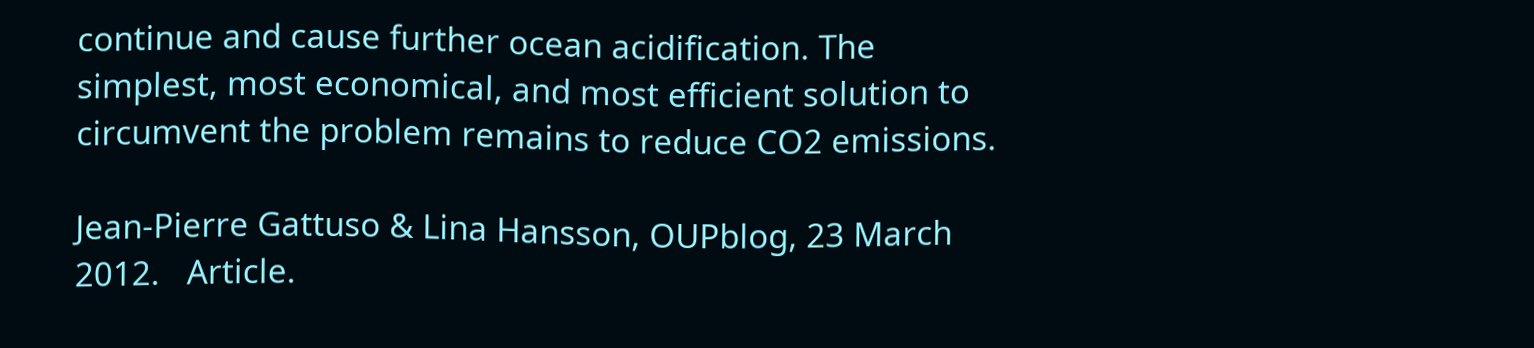continue and cause further ocean acidification. The simplest, most economical, and most efficient solution to circumvent the problem remains to reduce CO2 emissions.

Jean-Pierre Gattuso & Lina Hansson, OUPblog, 23 March 2012.   Article.